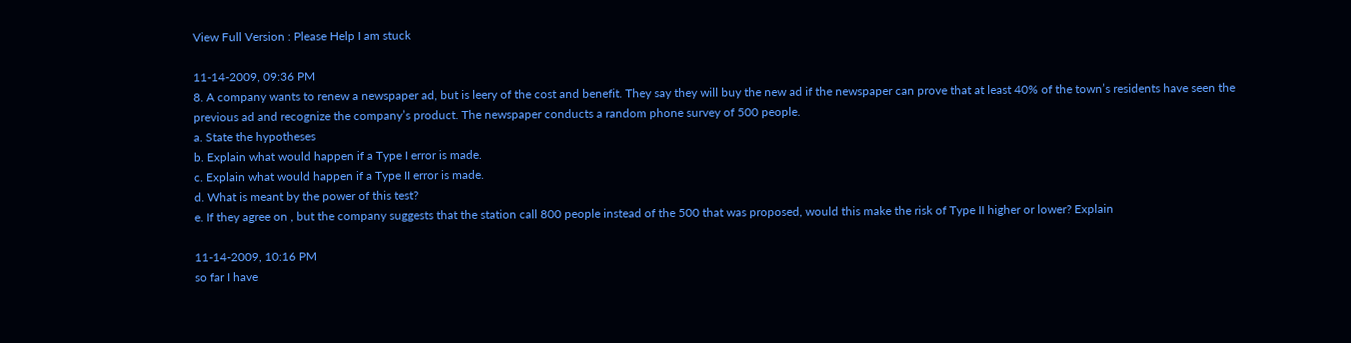View Full Version : Please Help I am stuck

11-14-2009, 09:36 PM
8. A company wants to renew a newspaper ad, but is leery of the cost and benefit. They say they will buy the new ad if the newspaper can prove that at least 40% of the town’s residents have seen the previous ad and recognize the company’s product. The newspaper conducts a random phone survey of 500 people.
a. State the hypotheses
b. Explain what would happen if a Type I error is made.
c. Explain what would happen if a Type II error is made.
d. What is meant by the power of this test?
e. If they agree on , but the company suggests that the station call 800 people instead of the 500 that was proposed, would this make the risk of Type II higher or lower? Explain

11-14-2009, 10:16 PM
so far I have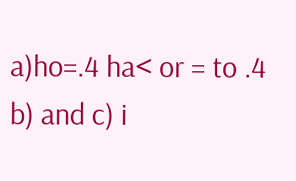a)ho=.4 ha< or = to .4
b) and c) i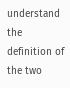understand the definition of the two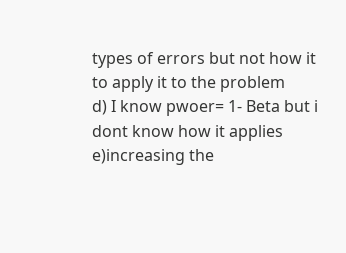types of errors but not how it to apply it to the problem
d) I know pwoer= 1- Beta but i dont know how it applies
e)increasing the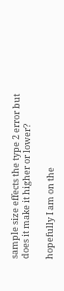sample size effects the type 2 error but does it make it higher or lower?

hopefully I am on the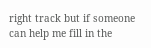right track but if someone can help me fill in the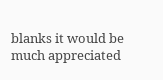blanks it would be much appreciated